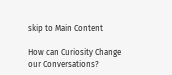skip to Main Content

How can Curiosity Change our Conversations?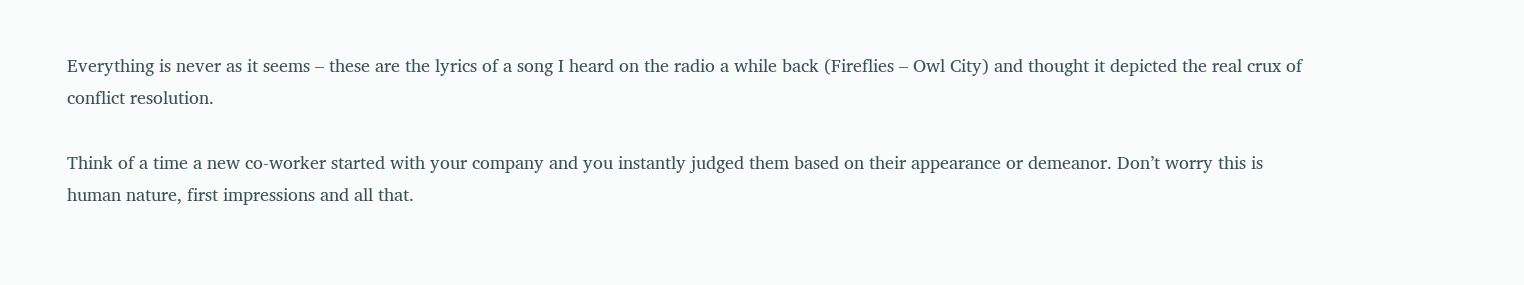Everything is never as it seems – these are the lyrics of a song I heard on the radio a while back (Fireflies – Owl City) and thought it depicted the real crux of conflict resolution.

Think of a time a new co-worker started with your company and you instantly judged them based on their appearance or demeanor. Don’t worry this is human nature, first impressions and all that.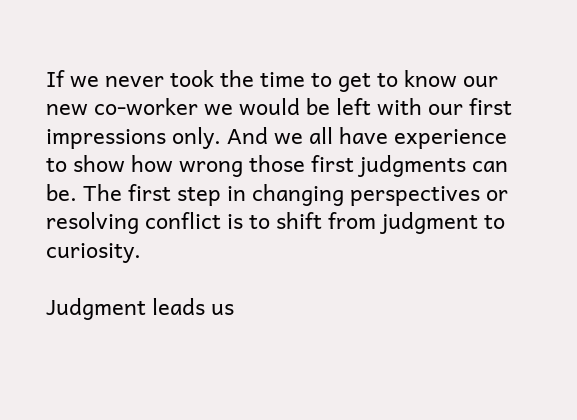If we never took the time to get to know our new co-worker we would be left with our first impressions only. And we all have experience to show how wrong those first judgments can be. The first step in changing perspectives or resolving conflict is to shift from judgment to curiosity.

Judgment leads us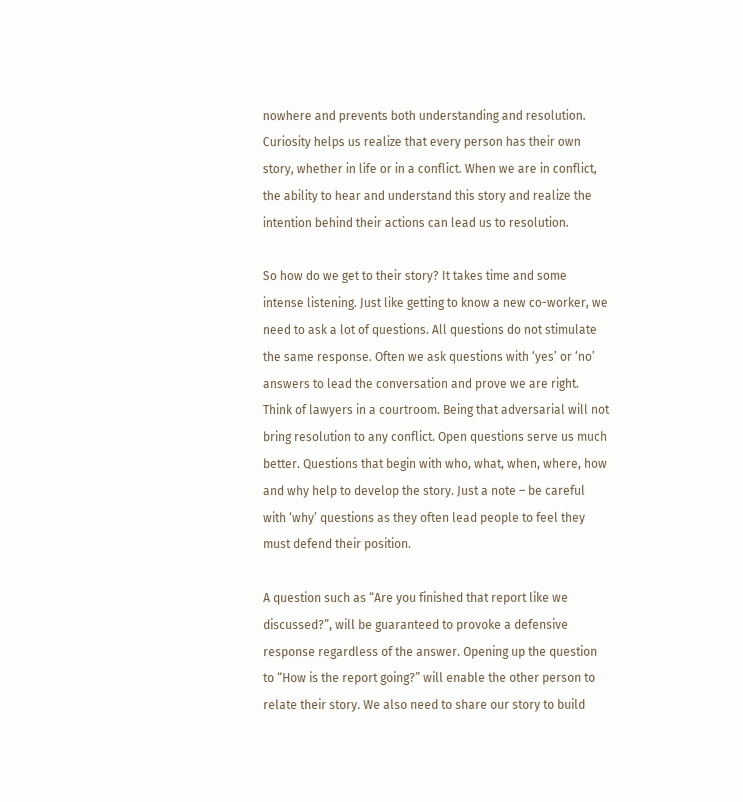nowhere and prevents both understanding and resolution. Curiosity helps us realize that every person has their own story, whether in life or in a conflict. When we are in conflict, the ability to hear and understand this story and realize the intention behind their actions can lead us to resolution.

So how do we get to their story? It takes time and some intense listening. Just like getting to know a new co-worker, we need to ask a lot of questions. All questions do not stimulate the same response. Often we ask questions with ‘yes’ or ‘no’ answers to lead the conversation and prove we are right. Think of lawyers in a courtroom. Being that adversarial will not bring resolution to any conflict. Open questions serve us much better. Questions that begin with who, what, when, where, how and why help to develop the story. Just a note – be careful with ‘why’ questions as they often lead people to feel they must defend their position.

A question such as “Are you finished that report like we discussed?”, will be guaranteed to provoke a defensive response regardless of the answer. Opening up the question to “How is the report going?” will enable the other person to relate their story. We also need to share our story to build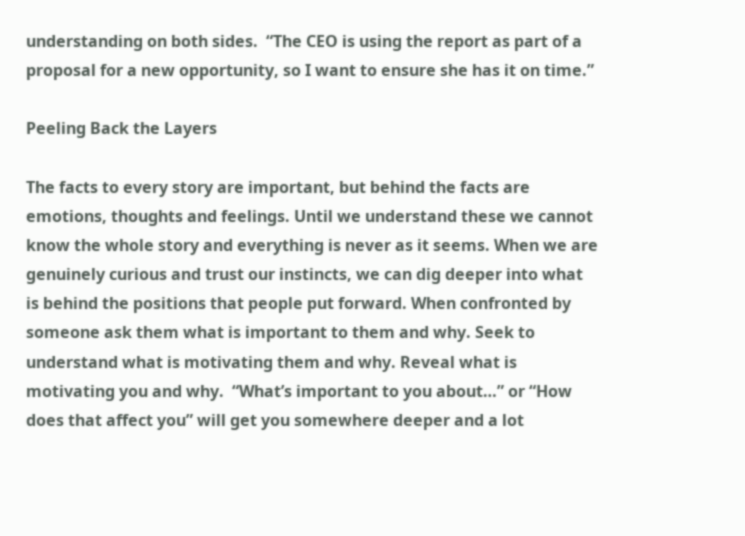understanding on both sides.  “The CEO is using the report as part of a proposal for a new opportunity, so I want to ensure she has it on time.”

Peeling Back the Layers

The facts to every story are important, but behind the facts are emotions, thoughts and feelings. Until we understand these we cannot know the whole story and everything is never as it seems. When we are genuinely curious and trust our instincts, we can dig deeper into what is behind the positions that people put forward. When confronted by someone ask them what is important to them and why. Seek to understand what is motivating them and why. Reveal what is motivating you and why.  “What’s important to you about…” or “How does that affect you” will get you somewhere deeper and a lot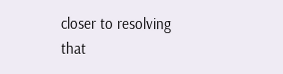closer to resolving that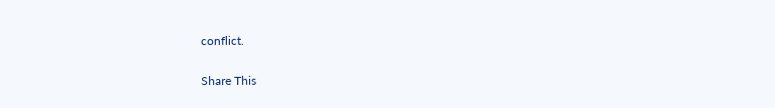conflict.

Share This